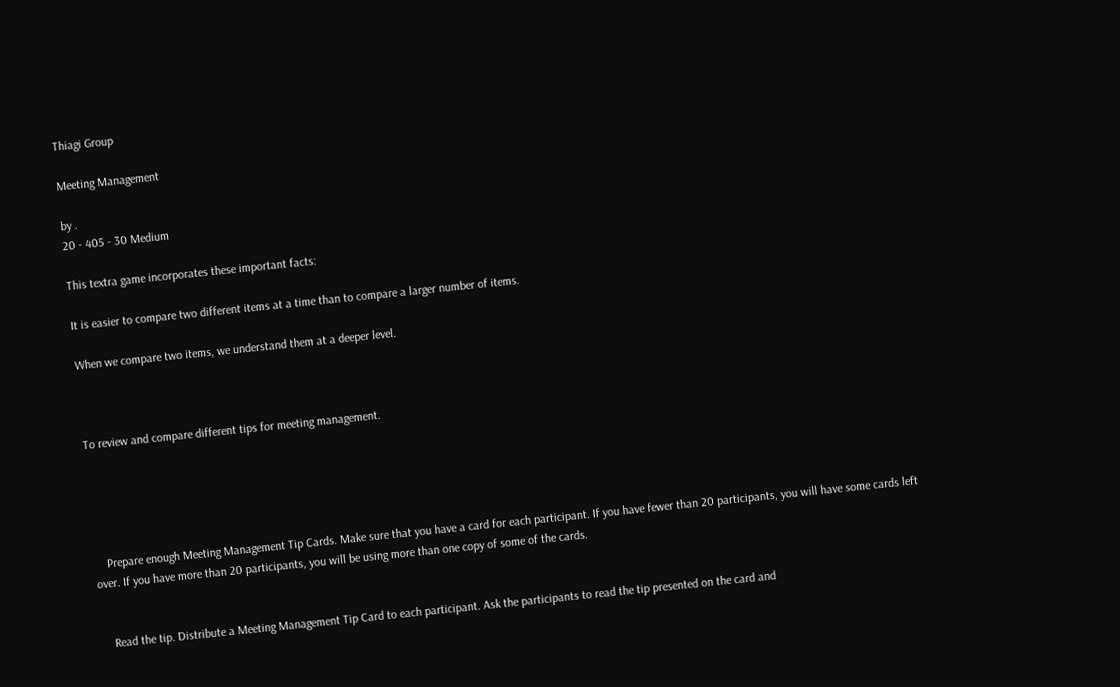Thiagi Group

Meeting Management

by .
20 - 405 - 30 Medium

This textra game incorporates these important facts:

It is easier to compare two different items at a time than to compare a larger number of items.

When we compare two items, we understand them at a deeper level.



To review and compare different tips for meeting management.





    Prepare enough Meeting Management Tip Cards. Make sure that you have a card for each participant. If you have fewer than 20 participants, you will have some cards left over. If you have more than 20 participants, you will be using more than one copy of some of the cards.


    Read the tip. Distribute a Meeting Management Tip Card to each participant. Ask the participants to read the tip presented on the card and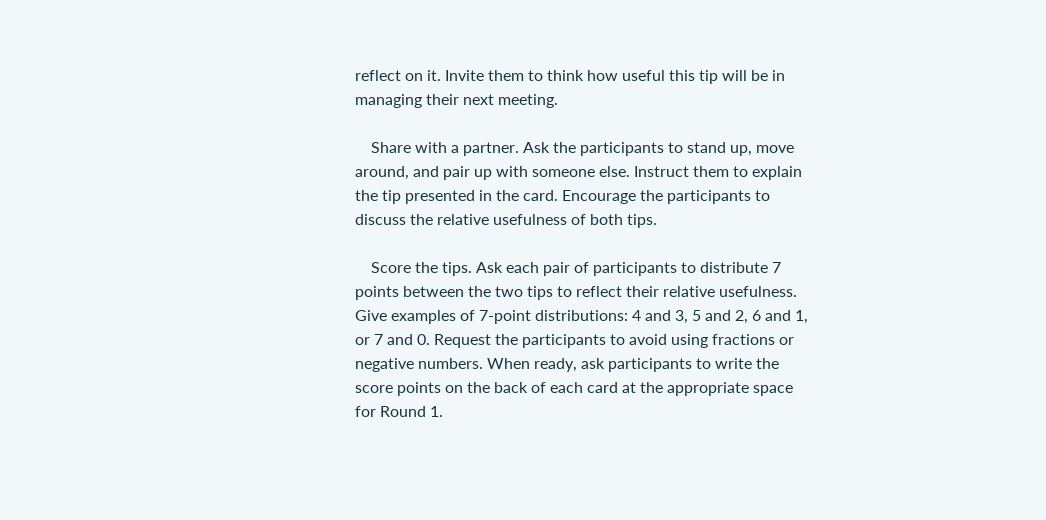reflect on it. Invite them to think how useful this tip will be in managing their next meeting.

    Share with a partner. Ask the participants to stand up, move around, and pair up with someone else. Instruct them to explain the tip presented in the card. Encourage the participants to discuss the relative usefulness of both tips.

    Score the tips. Ask each pair of participants to distribute 7 points between the two tips to reflect their relative usefulness. Give examples of 7-point distributions: 4 and 3, 5 and 2, 6 and 1, or 7 and 0. Request the participants to avoid using fractions or negative numbers. When ready, ask participants to write the score points on the back of each card at the appropriate space for Round 1.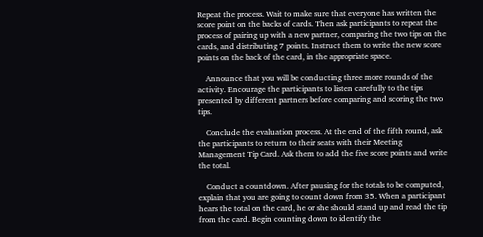Repeat the process. Wait to make sure that everyone has written the score point on the backs of cards. Then ask participants to repeat the process of pairing up with a new partner, comparing the two tips on the cards, and distributing 7 points. Instruct them to write the new score points on the back of the card, in the appropriate space.

    Announce that you will be conducting three more rounds of the activity. Encourage the participants to listen carefully to the tips presented by different partners before comparing and scoring the two tips.

    Conclude the evaluation process. At the end of the fifth round, ask the participants to return to their seats with their Meeting Management Tip Card. Ask them to add the five score points and write the total.

    Conduct a countdown. After pausing for the totals to be computed, explain that you are going to count down from 35. When a participant hears the total on the card, he or she should stand up and read the tip from the card. Begin counting down to identify the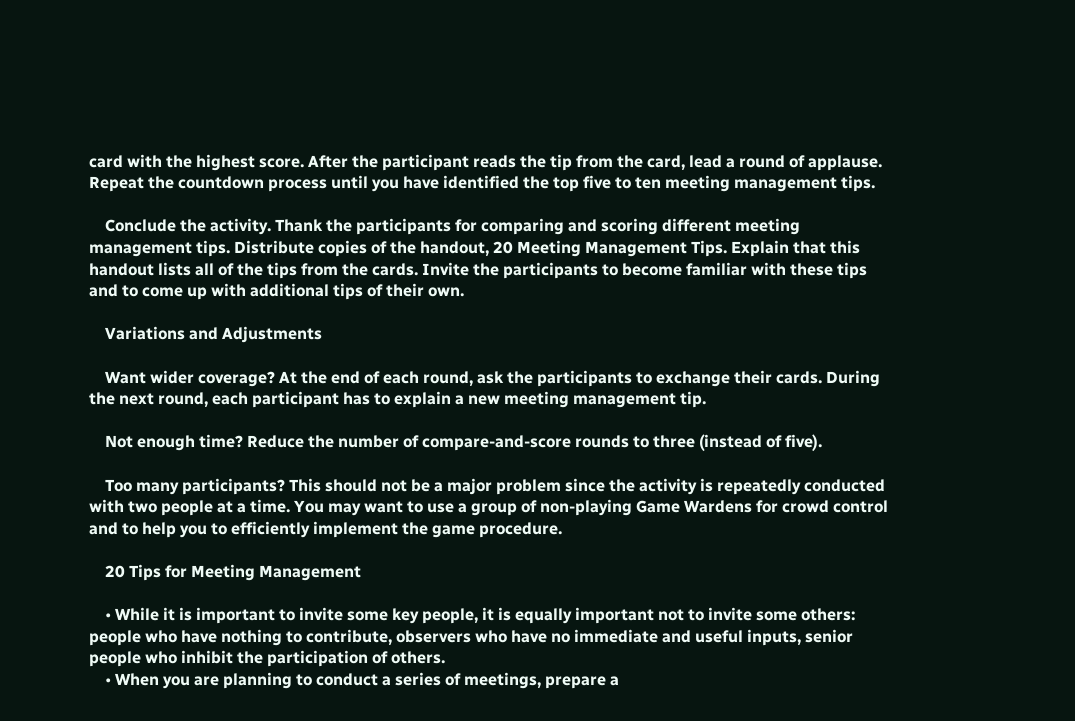card with the highest score. After the participant reads the tip from the card, lead a round of applause. Repeat the countdown process until you have identified the top five to ten meeting management tips.

    Conclude the activity. Thank the participants for comparing and scoring different meeting management tips. Distribute copies of the handout, 20 Meeting Management Tips. Explain that this handout lists all of the tips from the cards. Invite the participants to become familiar with these tips and to come up with additional tips of their own.

    Variations and Adjustments

    Want wider coverage? At the end of each round, ask the participants to exchange their cards. During the next round, each participant has to explain a new meeting management tip.

    Not enough time? Reduce the number of compare-and-score rounds to three (instead of five).

    Too many participants? This should not be a major problem since the activity is repeatedly conducted with two people at a time. You may want to use a group of non-playing Game Wardens for crowd control and to help you to efficiently implement the game procedure.

    20 Tips for Meeting Management

    • While it is important to invite some key people, it is equally important not to invite some others: people who have nothing to contribute, observers who have no immediate and useful inputs, senior people who inhibit the participation of others.
    • When you are planning to conduct a series of meetings, prepare a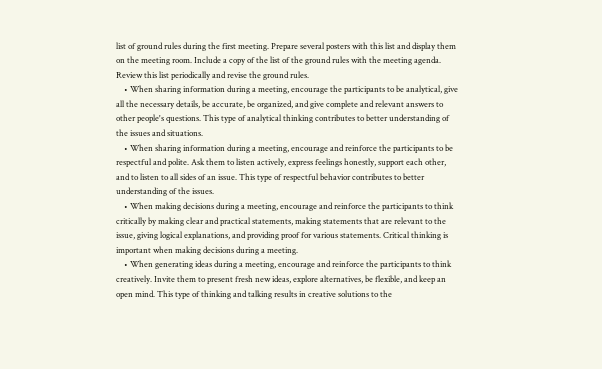list of ground rules during the first meeting. Prepare several posters with this list and display them on the meeting room. Include a copy of the list of the ground rules with the meeting agenda. Review this list periodically and revise the ground rules.
    • When sharing information during a meeting, encourage the participants to be analytical, give all the necessary details, be accurate, be organized, and give complete and relevant answers to other people's questions. This type of analytical thinking contributes to better understanding of the issues and situations.
    • When sharing information during a meeting, encourage and reinforce the participants to be respectful and polite. Ask them to listen actively, express feelings honestly, support each other, and to listen to all sides of an issue. This type of respectful behavior contributes to better understanding of the issues.
    • When making decisions during a meeting, encourage and reinforce the participants to think critically by making clear and practical statements, making statements that are relevant to the issue, giving logical explanations, and providing proof for various statements. Critical thinking is important when making decisions during a meeting.
    • When generating ideas during a meeting, encourage and reinforce the participants to think creatively. Invite them to present fresh new ideas, explore alternatives, be flexible, and keep an open mind. This type of thinking and talking results in creative solutions to the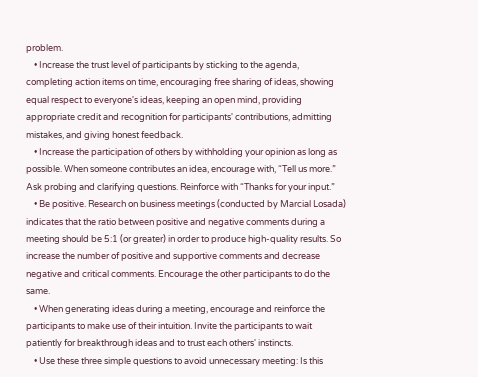problem.
    • Increase the trust level of participants by sticking to the agenda, completing action items on time, encouraging free sharing of ideas, showing equal respect to everyone's ideas, keeping an open mind, providing appropriate credit and recognition for participants' contributions, admitting mistakes, and giving honest feedback.
    • Increase the participation of others by withholding your opinion as long as possible. When someone contributes an idea, encourage with, “Tell us more.” Ask probing and clarifying questions. Reinforce with “Thanks for your input.”
    • Be positive. Research on business meetings (conducted by Marcial Losada) indicates that the ratio between positive and negative comments during a meeting should be 5:1 (or greater) in order to produce high-quality results. So increase the number of positive and supportive comments and decrease negative and critical comments. Encourage the other participants to do the same.
    • When generating ideas during a meeting, encourage and reinforce the participants to make use of their intuition. Invite the participants to wait patiently for breakthrough ideas and to trust each others' instincts.
    • Use these three simple questions to avoid unnecessary meeting: Is this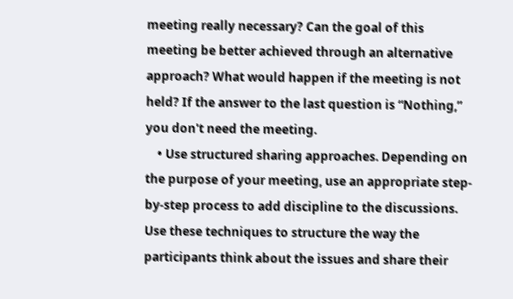meeting really necessary? Can the goal of this meeting be better achieved through an alternative approach? What would happen if the meeting is not held? If the answer to the last question is “Nothing,” you don't need the meeting.
    • Use structured sharing approaches. Depending on the purpose of your meeting, use an appropriate step-by-step process to add discipline to the discussions. Use these techniques to structure the way the participants think about the issues and share their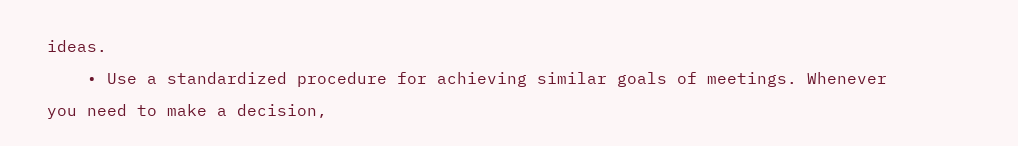ideas.
    • Use a standardized procedure for achieving similar goals of meetings. Whenever you need to make a decision,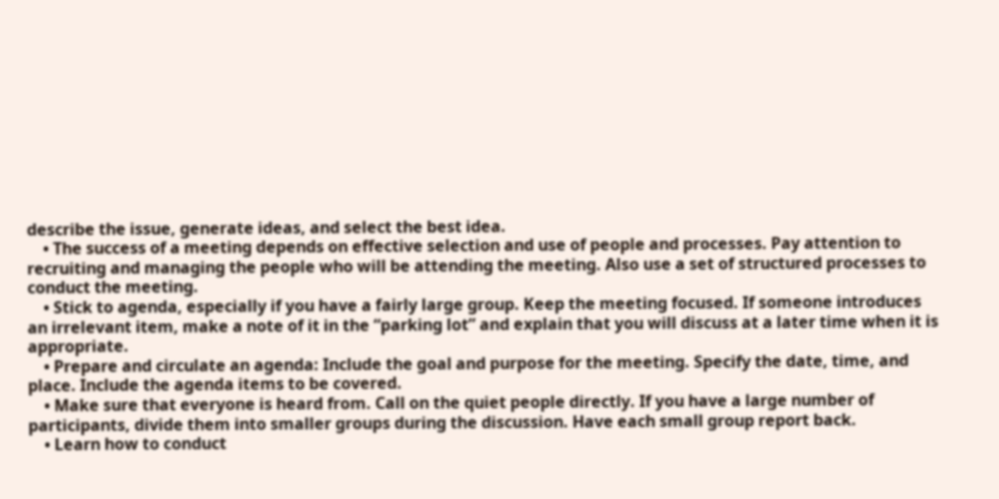describe the issue, generate ideas, and select the best idea.
    • The success of a meeting depends on effective selection and use of people and processes. Pay attention to recruiting and managing the people who will be attending the meeting. Also use a set of structured processes to conduct the meeting.
    • Stick to agenda, especially if you have a fairly large group. Keep the meeting focused. If someone introduces an irrelevant item, make a note of it in the “parking lot” and explain that you will discuss at a later time when it is appropriate.
    • Prepare and circulate an agenda: Include the goal and purpose for the meeting. Specify the date, time, and place. Include the agenda items to be covered.
    • Make sure that everyone is heard from. Call on the quiet people directly. If you have a large number of participants, divide them into smaller groups during the discussion. Have each small group report back.
    • Learn how to conduct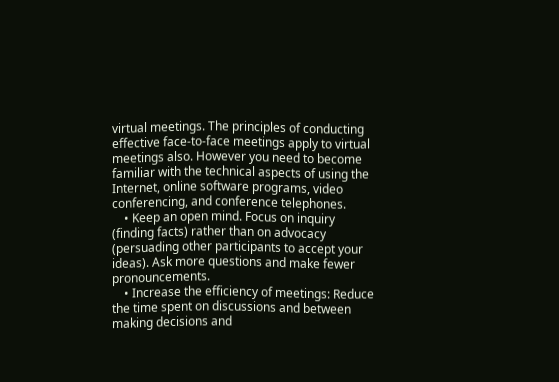virtual meetings. The principles of conducting effective face-to-face meetings apply to virtual meetings also. However you need to become familiar with the technical aspects of using the Internet, online software programs, video conferencing, and conference telephones.
    • Keep an open mind. Focus on inquiry (finding facts) rather than on advocacy (persuading other participants to accept your ideas). Ask more questions and make fewer pronouncements.
    • Increase the efficiency of meetings: Reduce the time spent on discussions and between making decisions and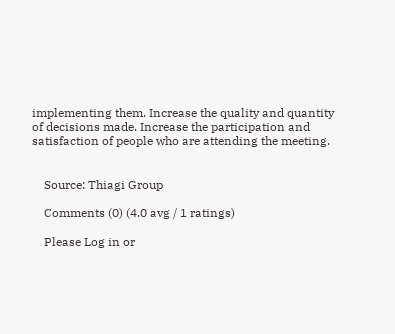implementing them. Increase the quality and quantity of decisions made. Increase the participation and satisfaction of people who are attending the meeting.


    Source: Thiagi Group

    Comments (0) (4.0 avg / 1 ratings)

    Please Log in or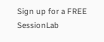Sign up for a FREE SessionLab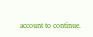account to continue.